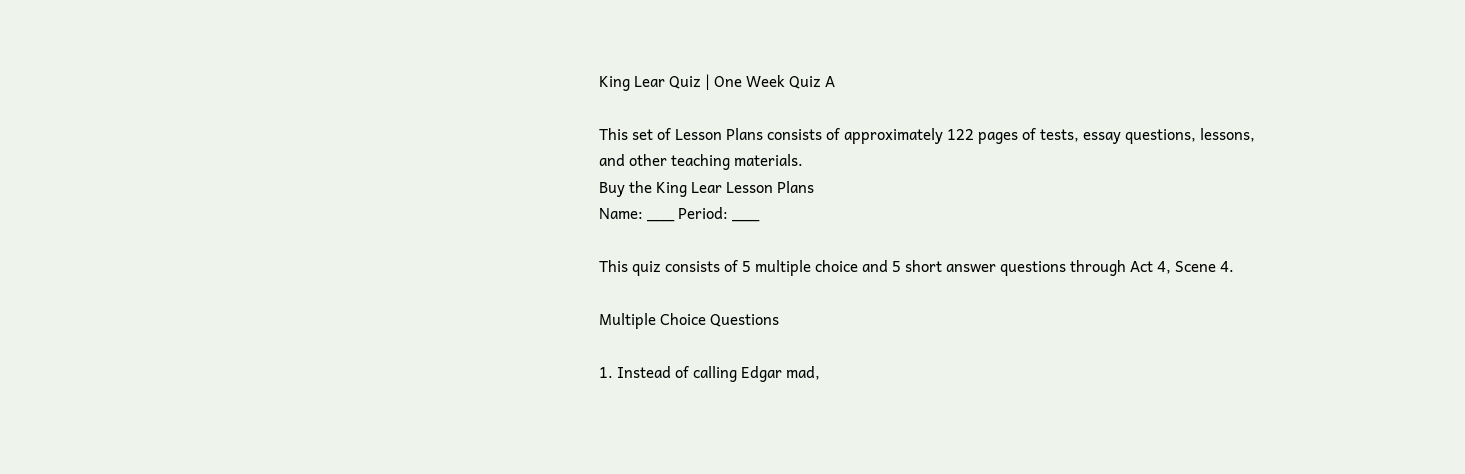King Lear Quiz | One Week Quiz A

This set of Lesson Plans consists of approximately 122 pages of tests, essay questions, lessons, and other teaching materials.
Buy the King Lear Lesson Plans
Name: ___ Period: ___

This quiz consists of 5 multiple choice and 5 short answer questions through Act 4, Scene 4.

Multiple Choice Questions

1. Instead of calling Edgar mad,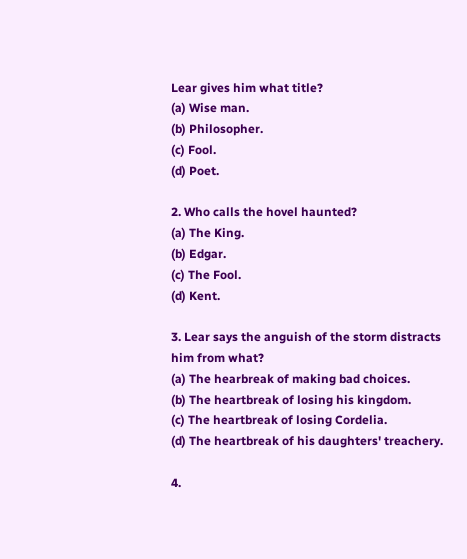Lear gives him what title?
(a) Wise man.
(b) Philosopher.
(c) Fool.
(d) Poet.

2. Who calls the hovel haunted?
(a) The King.
(b) Edgar.
(c) The Fool.
(d) Kent.

3. Lear says the anguish of the storm distracts him from what?
(a) The hearbreak of making bad choices.
(b) The heartbreak of losing his kingdom.
(c) The heartbreak of losing Cordelia.
(d) The heartbreak of his daughters' treachery.

4.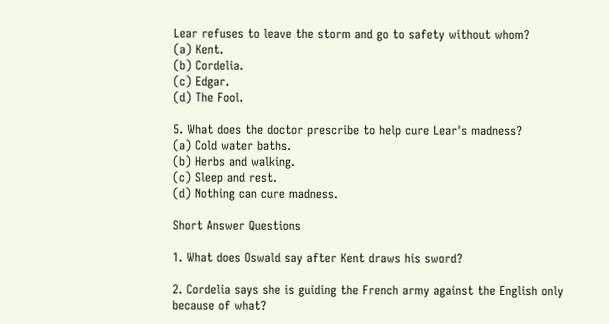Lear refuses to leave the storm and go to safety without whom?
(a) Kent.
(b) Cordelia.
(c) Edgar.
(d) The Fool.

5. What does the doctor prescribe to help cure Lear's madness?
(a) Cold water baths.
(b) Herbs and walking.
(c) Sleep and rest.
(d) Nothing can cure madness.

Short Answer Questions

1. What does Oswald say after Kent draws his sword?

2. Cordelia says she is guiding the French army against the English only because of what?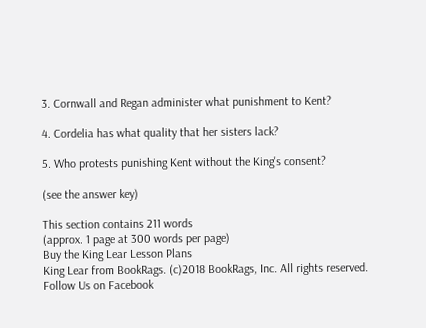3. Cornwall and Regan administer what punishment to Kent?

4. Cordelia has what quality that her sisters lack?

5. Who protests punishing Kent without the King's consent?

(see the answer key)

This section contains 211 words
(approx. 1 page at 300 words per page)
Buy the King Lear Lesson Plans
King Lear from BookRags. (c)2018 BookRags, Inc. All rights reserved.
Follow Us on Facebook